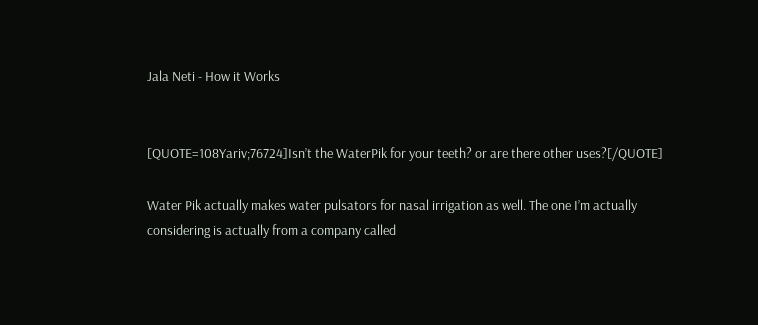Jala Neti - How it Works


[QUOTE=108Yariv;76724]Isn’t the WaterPik for your teeth? or are there other uses?[/QUOTE]

Water Pik actually makes water pulsators for nasal irrigation as well. The one I’m actually considering is actually from a company called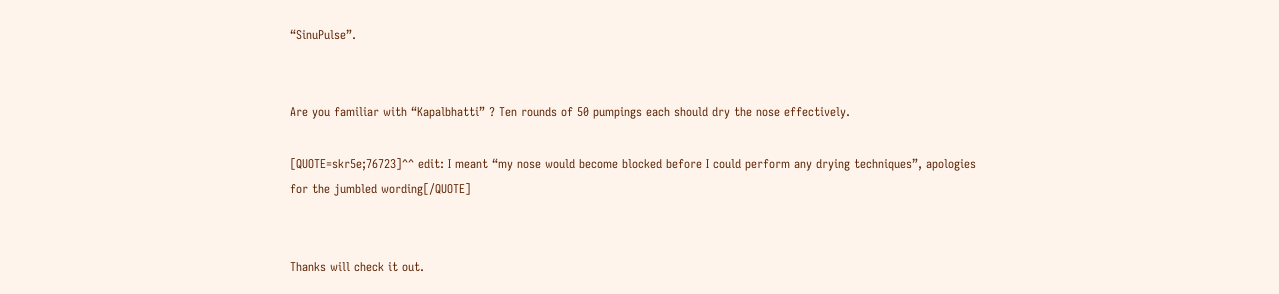“SinuPulse”.


Are you familiar with “Kapalbhatti” ? Ten rounds of 50 pumpings each should dry the nose effectively.

[QUOTE=skr5e;76723]^^ edit: I meant “my nose would become blocked before I could perform any drying techniques”, apologies for the jumbled wording[/QUOTE]


Thanks will check it out.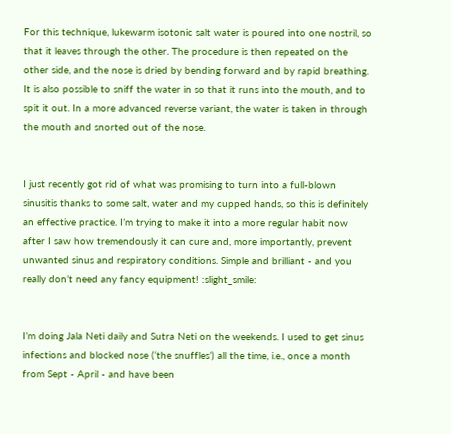For this technique, lukewarm isotonic salt water is poured into one nostril, so that it leaves through the other. The procedure is then repeated on the other side, and the nose is dried by bending forward and by rapid breathing.
It is also possible to sniff the water in so that it runs into the mouth, and to spit it out. In a more advanced reverse variant, the water is taken in through the mouth and snorted out of the nose.


I just recently got rid of what was promising to turn into a full-blown sinusitis thanks to some salt, water and my cupped hands, so this is definitely an effective practice. I’m trying to make it into a more regular habit now after I saw how tremendously it can cure and, more importantly, prevent unwanted sinus and respiratory conditions. Simple and brilliant - and you really don’t need any fancy equipment! :slight_smile:


I’m doing Jala Neti daily and Sutra Neti on the weekends. I used to get sinus infections and blocked nose (‘the snuffles’) all the time, i.e., once a month from Sept - April - and have been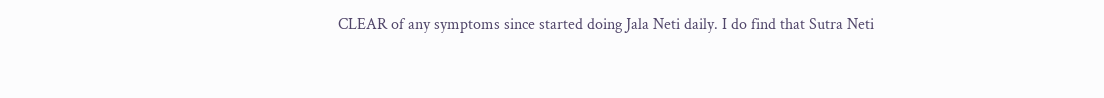CLEAR of any symptoms since started doing Jala Neti daily. I do find that Sutra Neti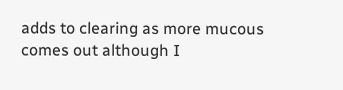adds to clearing as more mucous comes out although I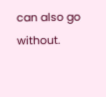can also go without.